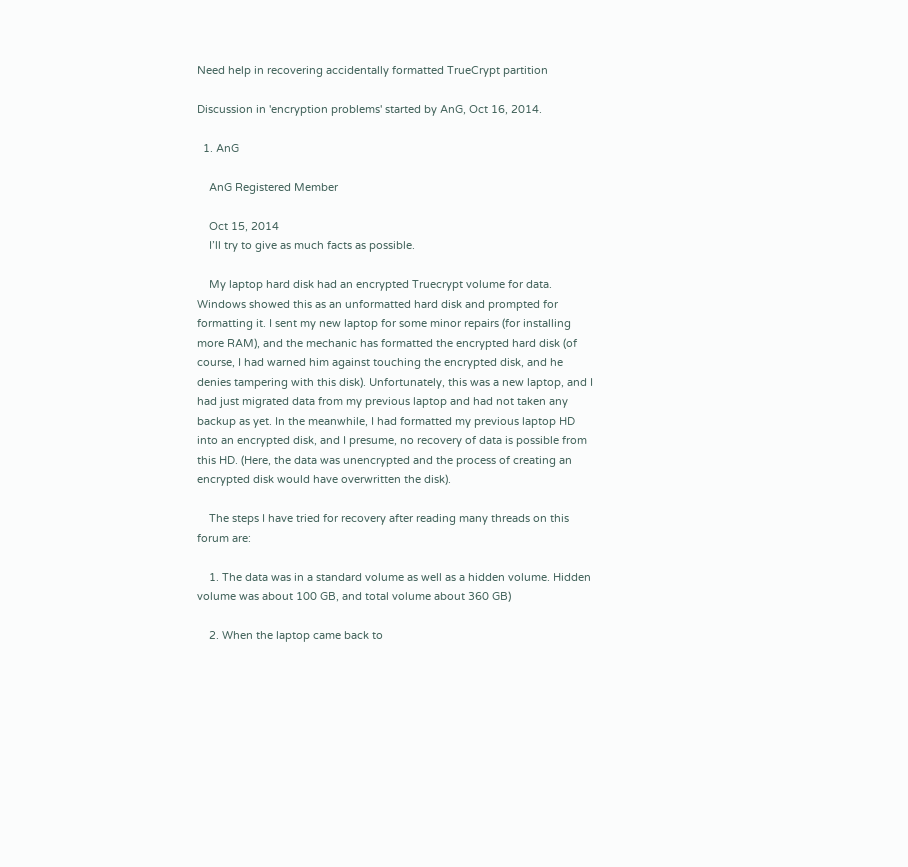Need help in recovering accidentally formatted TrueCrypt partition

Discussion in 'encryption problems' started by AnG, Oct 16, 2014.

  1. AnG

    AnG Registered Member

    Oct 15, 2014
    I’ll try to give as much facts as possible.

    My laptop hard disk had an encrypted Truecrypt volume for data. Windows showed this as an unformatted hard disk and prompted for formatting it. I sent my new laptop for some minor repairs (for installing more RAM), and the mechanic has formatted the encrypted hard disk (of course, I had warned him against touching the encrypted disk, and he denies tampering with this disk). Unfortunately, this was a new laptop, and I had just migrated data from my previous laptop and had not taken any backup as yet. In the meanwhile, I had formatted my previous laptop HD into an encrypted disk, and I presume, no recovery of data is possible from this HD. (Here, the data was unencrypted and the process of creating an encrypted disk would have overwritten the disk).

    The steps I have tried for recovery after reading many threads on this forum are:

    1. The data was in a standard volume as well as a hidden volume. Hidden volume was about 100 GB, and total volume about 360 GB)

    2. When the laptop came back to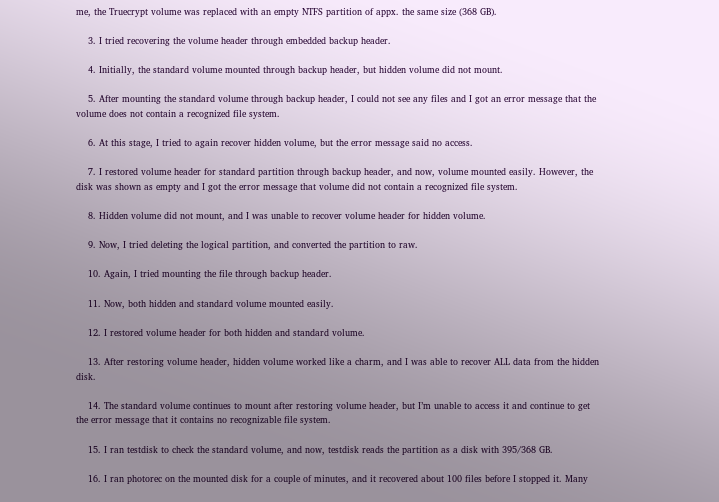me, the Truecrypt volume was replaced with an empty NTFS partition of appx. the same size (368 GB).

    3. I tried recovering the volume header through embedded backup header.

    4. Initially, the standard volume mounted through backup header, but hidden volume did not mount.

    5. After mounting the standard volume through backup header, I could not see any files and I got an error message that the volume does not contain a recognized file system.

    6. At this stage, I tried to again recover hidden volume, but the error message said no access.

    7. I restored volume header for standard partition through backup header, and now, volume mounted easily. However, the disk was shown as empty and I got the error message that volume did not contain a recognized file system.

    8. Hidden volume did not mount, and I was unable to recover volume header for hidden volume.

    9. Now, I tried deleting the logical partition, and converted the partition to raw.

    10. Again, I tried mounting the file through backup header.

    11. Now, both hidden and standard volume mounted easily.

    12. I restored volume header for both hidden and standard volume.

    13. After restoring volume header, hidden volume worked like a charm, and I was able to recover ALL data from the hidden disk.

    14. The standard volume continues to mount after restoring volume header, but I’m unable to access it and continue to get the error message that it contains no recognizable file system.

    15. I ran testdisk to check the standard volume, and now, testdisk reads the partition as a disk with 395/368 GB.

    16. I ran photorec on the mounted disk for a couple of minutes, and it recovered about 100 files before I stopped it. Many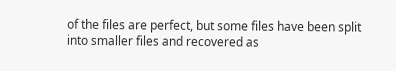of the files are perfect, but some files have been split into smaller files and recovered as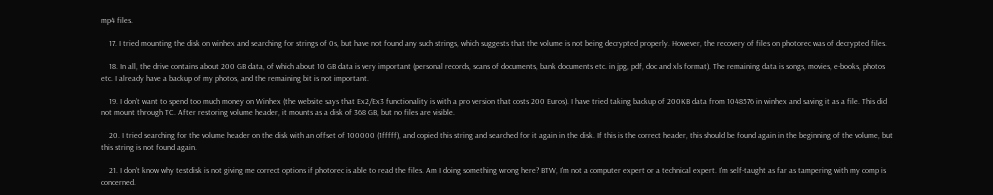mp4 files.

    17. I tried mounting the disk on winhex and searching for strings of 0s, but have not found any such strings, which suggests that the volume is not being decrypted properly. However, the recovery of files on photorec was of decrypted files.

    18. In all, the drive contains about 200 GB data, of which about 10 GB data is very important (personal records, scans of documents, bank documents etc. in jpg, pdf, doc and xls format). The remaining data is songs, movies, e-books, photos etc. I already have a backup of my photos, and the remaining bit is not important.

    19. I don’t want to spend too much money on Winhex (the website says that Ex2/Ex3 functionality is with a pro version that costs 200 Euros). I have tried taking backup of 200KB data from 1048576 in winhex and saving it as a file. This did not mount through TC. After restoring volume header, it mounts as a disk of 368 GB, but no files are visible.

    20. I tried searching for the volume header on the disk with an offset of 100000 (1fffff), and copied this string and searched for it again in the disk. If this is the correct header, this should be found again in the beginning of the volume, but this string is not found again.

    21. I don’t know why testdisk is not giving me correct options if photorec is able to read the files. Am I doing something wrong here? BTW, I'm not a computer expert or a technical expert. I'm self-taught as far as tampering with my comp is concerned.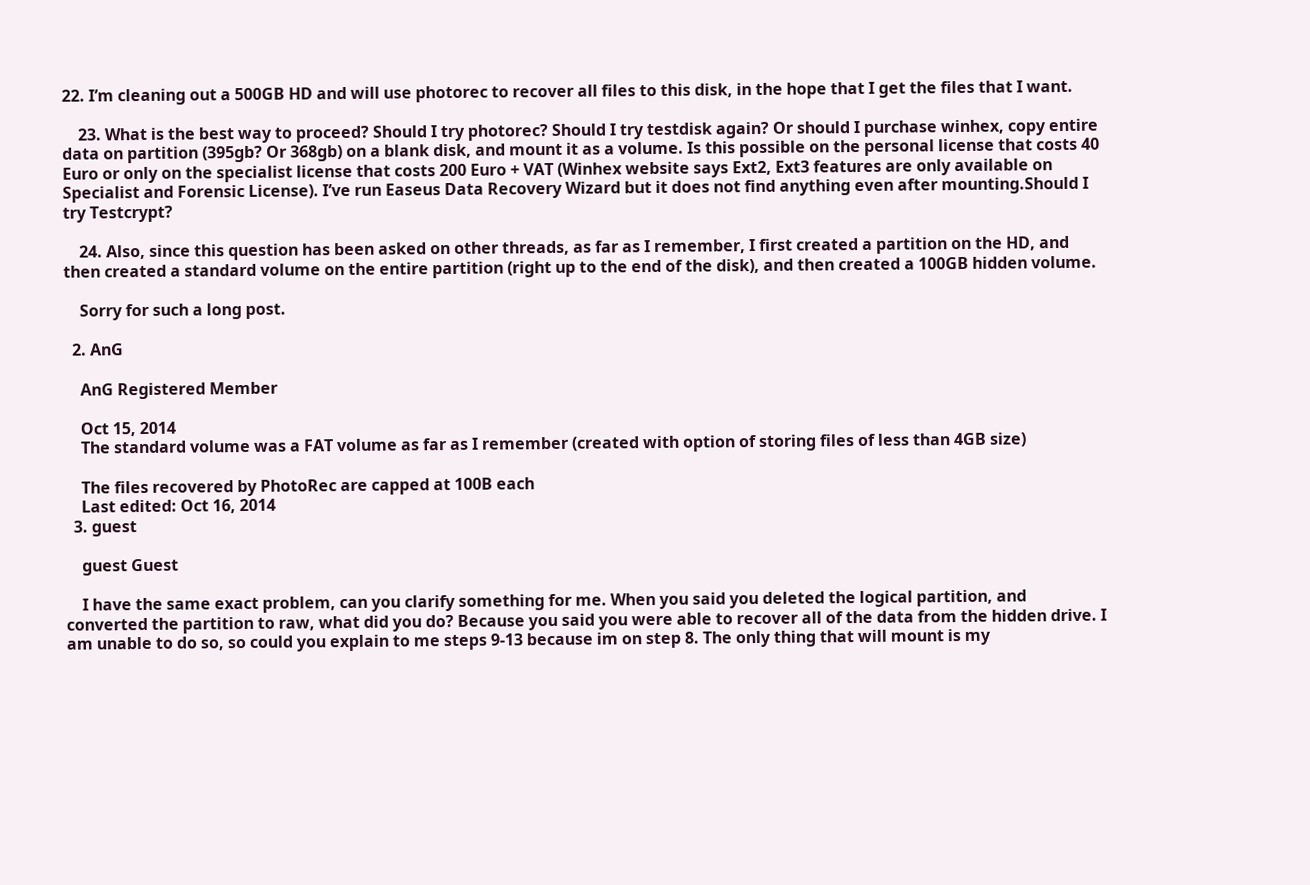22. I’m cleaning out a 500GB HD and will use photorec to recover all files to this disk, in the hope that I get the files that I want.

    23. What is the best way to proceed? Should I try photorec? Should I try testdisk again? Or should I purchase winhex, copy entire data on partition (395gb? Or 368gb) on a blank disk, and mount it as a volume. Is this possible on the personal license that costs 40 Euro or only on the specialist license that costs 200 Euro + VAT (Winhex website says Ext2, Ext3 features are only available on Specialist and Forensic License). I’ve run Easeus Data Recovery Wizard but it does not find anything even after mounting.Should I try Testcrypt?

    24. Also, since this question has been asked on other threads, as far as I remember, I first created a partition on the HD, and then created a standard volume on the entire partition (right up to the end of the disk), and then created a 100GB hidden volume.

    Sorry for such a long post.

  2. AnG

    AnG Registered Member

    Oct 15, 2014
    The standard volume was a FAT volume as far as I remember (created with option of storing files of less than 4GB size)

    The files recovered by PhotoRec are capped at 100B each
    Last edited: Oct 16, 2014
  3. guest

    guest Guest

    I have the same exact problem, can you clarify something for me. When you said you deleted the logical partition, and converted the partition to raw, what did you do? Because you said you were able to recover all of the data from the hidden drive. I am unable to do so, so could you explain to me steps 9-13 because im on step 8. The only thing that will mount is my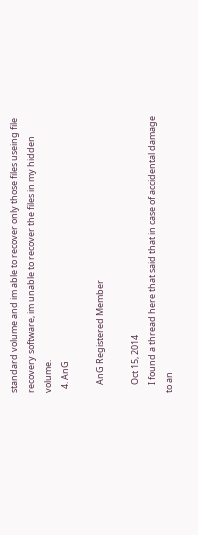standard volume and im able to recover only those files useing file recovery software, im unable to recover the files in my hidden volume.
  4. AnG

    AnG Registered Member

    Oct 15, 2014
    I found a thread here that said that in case of accidental damage to an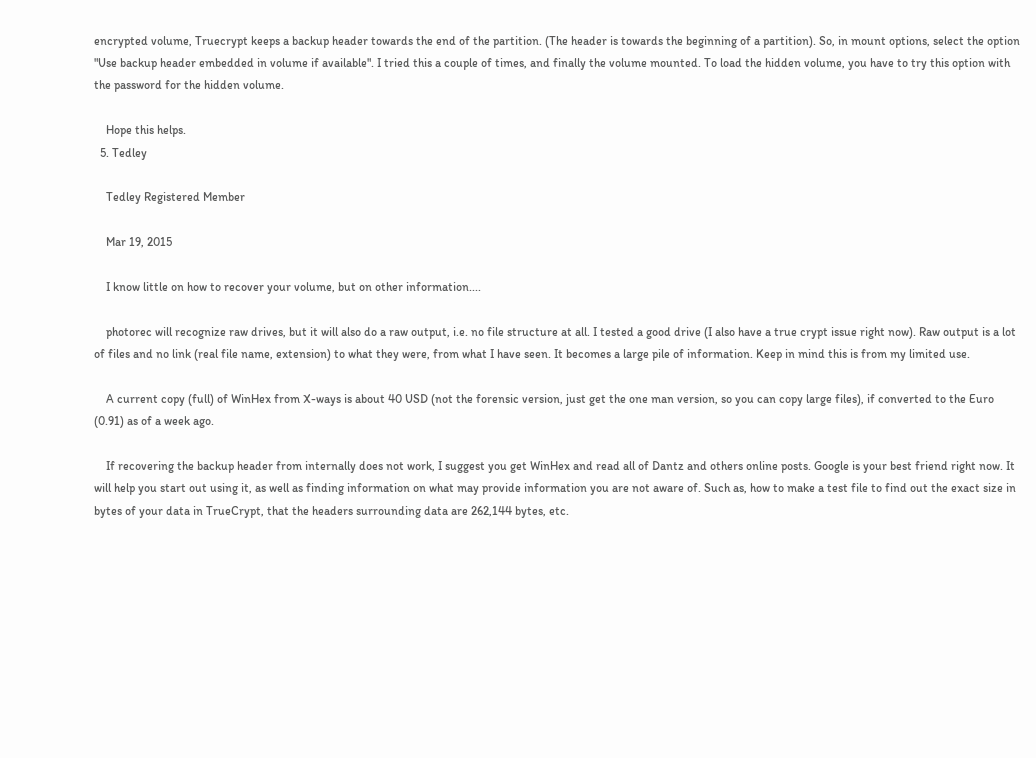encrypted volume, Truecrypt keeps a backup header towards the end of the partition. (The header is towards the beginning of a partition). So, in mount options, select the option "Use backup header embedded in volume if available". I tried this a couple of times, and finally the volume mounted. To load the hidden volume, you have to try this option with the password for the hidden volume.

    Hope this helps.
  5. Tedley

    Tedley Registered Member

    Mar 19, 2015

    I know little on how to recover your volume, but on other information....

    photorec will recognize raw drives, but it will also do a raw output, i.e. no file structure at all. I tested a good drive (I also have a true crypt issue right now). Raw output is a lot of files and no link (real file name, extension) to what they were, from what I have seen. It becomes a large pile of information. Keep in mind this is from my limited use.

    A current copy (full) of WinHex from X-ways is about 40 USD (not the forensic version, just get the one man version, so you can copy large files), if converted to the Euro (0.91) as of a week ago.

    If recovering the backup header from internally does not work, I suggest you get WinHex and read all of Dantz and others online posts. Google is your best friend right now. It will help you start out using it, as well as finding information on what may provide information you are not aware of. Such as, how to make a test file to find out the exact size in bytes of your data in TrueCrypt, that the headers surrounding data are 262,144 bytes, etc.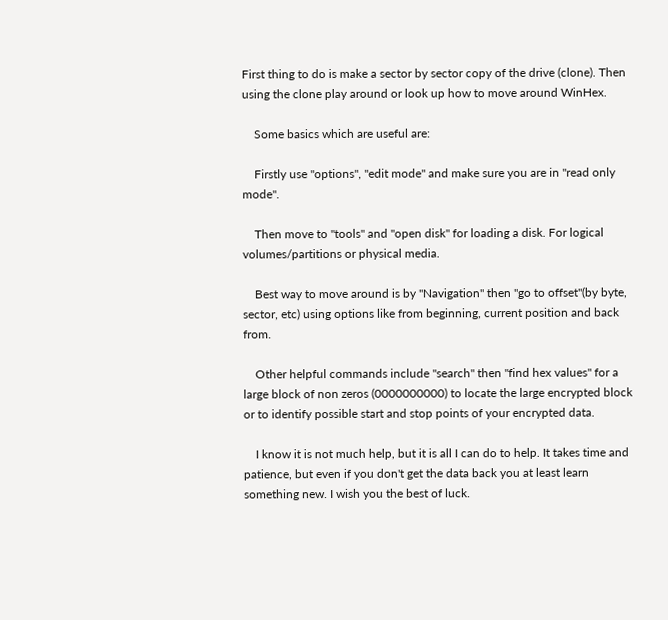First thing to do is make a sector by sector copy of the drive (clone). Then using the clone play around or look up how to move around WinHex.

    Some basics which are useful are:

    Firstly use "options", "edit mode" and make sure you are in "read only mode".

    Then move to "tools" and "open disk" for loading a disk. For logical volumes/partitions or physical media.

    Best way to move around is by "Navigation" then "go to offset"(by byte, sector, etc) using options like from beginning, current position and back from.

    Other helpful commands include "search" then "find hex values" for a large block of non zeros (0000000000) to locate the large encrypted block or to identify possible start and stop points of your encrypted data.

    I know it is not much help, but it is all I can do to help. It takes time and patience, but even if you don't get the data back you at least learn something new. I wish you the best of luck.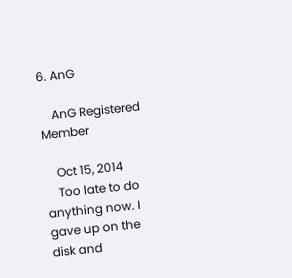6. AnG

    AnG Registered Member

    Oct 15, 2014
    Too late to do anything now. I gave up on the disk and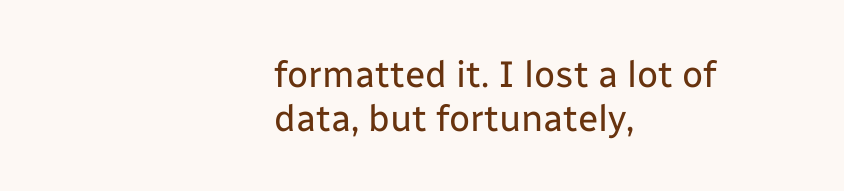formatted it. I lost a lot of data, but fortunately,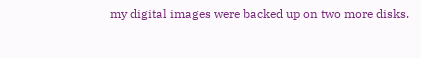my digital images were backed up on two more disks.